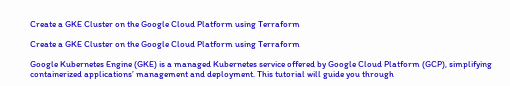Create a GKE Cluster on the Google Cloud Platform using Terraform

Create a GKE Cluster on the Google Cloud Platform using Terraform

Google Kubernetes Engine (GKE) is a managed Kubernetes service offered by Google Cloud Platform (GCP), simplifying containerized applications’ management and deployment. This tutorial will guide you through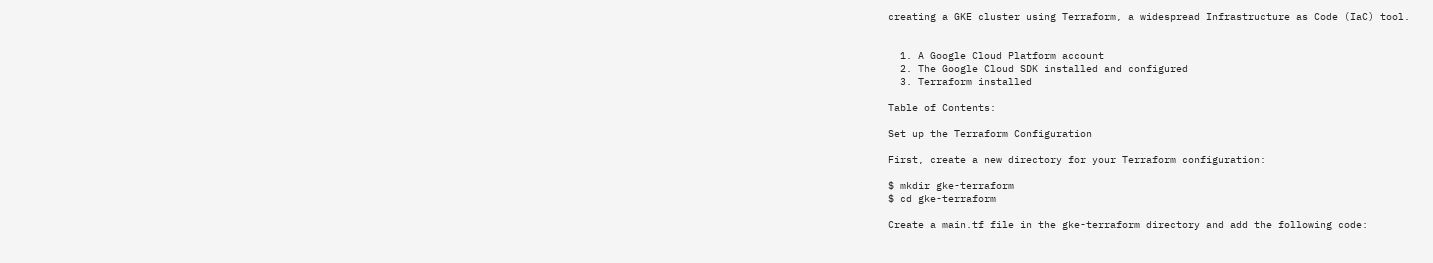creating a GKE cluster using Terraform, a widespread Infrastructure as Code (IaC) tool.


  1. A Google Cloud Platform account
  2. The Google Cloud SDK installed and configured
  3. Terraform installed

Table of Contents:

Set up the Terraform Configuration

First, create a new directory for your Terraform configuration:

$ mkdir gke-terraform
$ cd gke-terraform

Create a main.tf file in the gke-terraform directory and add the following code: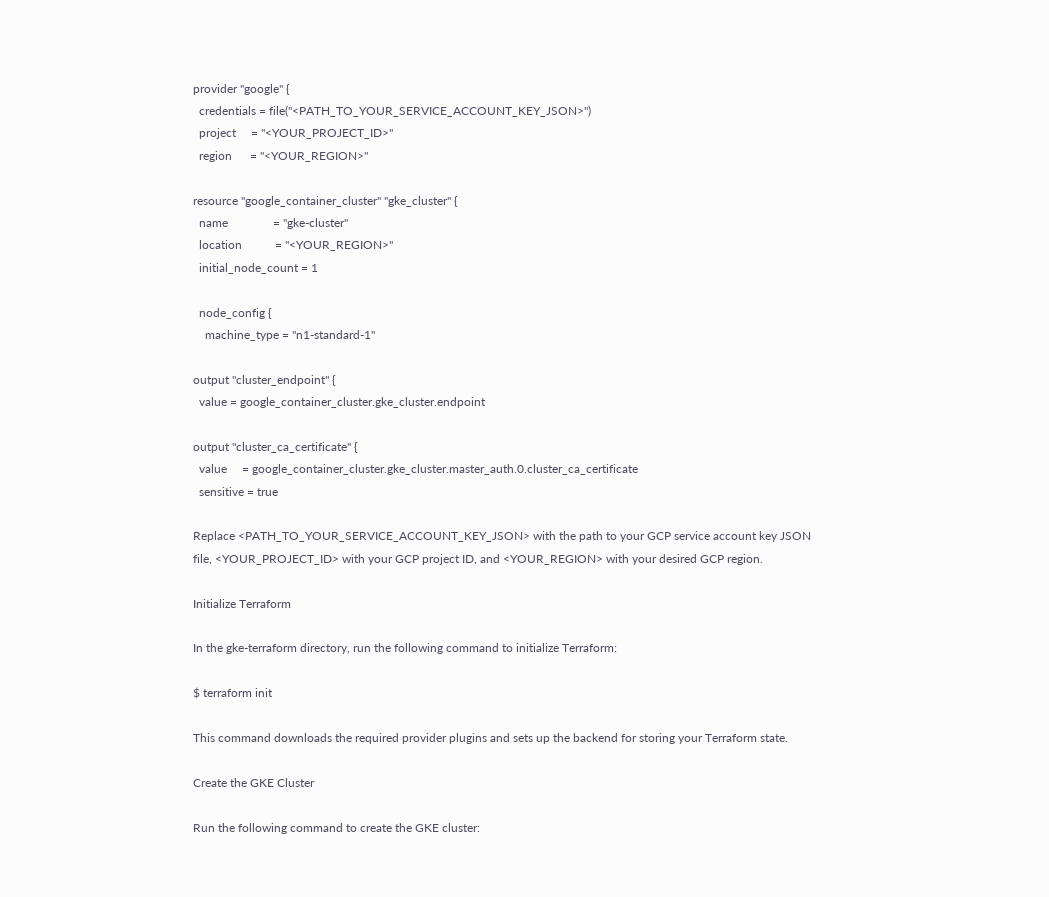provider "google" {
  credentials = file("<PATH_TO_YOUR_SERVICE_ACCOUNT_KEY_JSON>")
  project     = "<YOUR_PROJECT_ID>"
  region      = "<YOUR_REGION>"

resource "google_container_cluster" "gke_cluster" {
  name               = "gke-cluster"
  location           = "<YOUR_REGION>"
  initial_node_count = 1

  node_config {
    machine_type = "n1-standard-1"

output "cluster_endpoint" {
  value = google_container_cluster.gke_cluster.endpoint

output "cluster_ca_certificate" {
  value     = google_container_cluster.gke_cluster.master_auth.0.cluster_ca_certificate
  sensitive = true

Replace <PATH_TO_YOUR_SERVICE_ACCOUNT_KEY_JSON> with the path to your GCP service account key JSON file, <YOUR_PROJECT_ID> with your GCP project ID, and <YOUR_REGION> with your desired GCP region.

Initialize Terraform

In the gke-terraform directory, run the following command to initialize Terraform:

$ terraform init

This command downloads the required provider plugins and sets up the backend for storing your Terraform state.

Create the GKE Cluster

Run the following command to create the GKE cluster: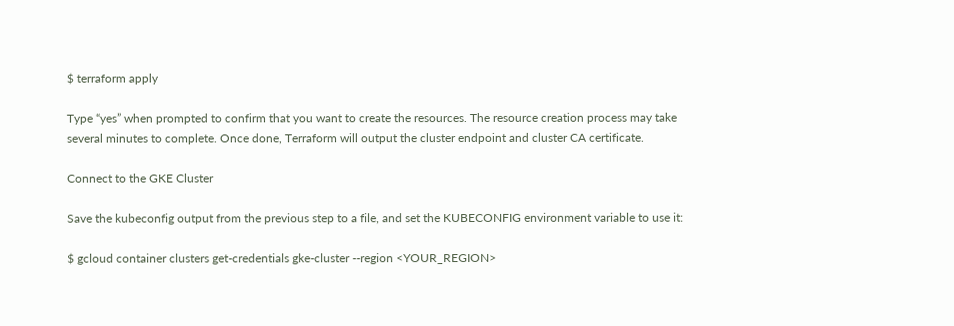$ terraform apply

Type “yes” when prompted to confirm that you want to create the resources. The resource creation process may take several minutes to complete. Once done, Terraform will output the cluster endpoint and cluster CA certificate.

Connect to the GKE Cluster

Save the kubeconfig output from the previous step to a file, and set the KUBECONFIG environment variable to use it:

$ gcloud container clusters get-credentials gke-cluster --region <YOUR_REGION>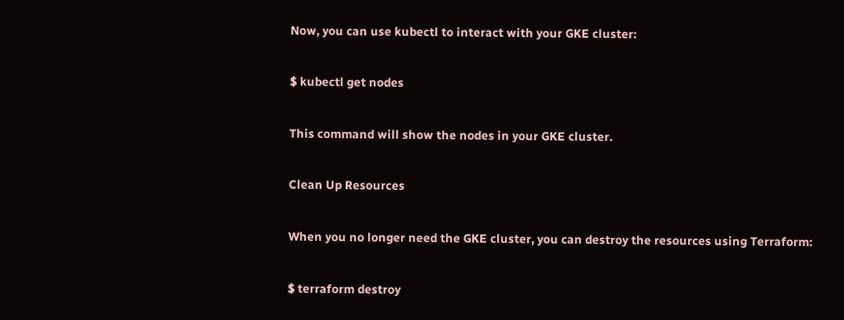Now, you can use kubectl to interact with your GKE cluster:

$ kubectl get nodes

This command will show the nodes in your GKE cluster.

Clean Up Resources

When you no longer need the GKE cluster, you can destroy the resources using Terraform:

$ terraform destroy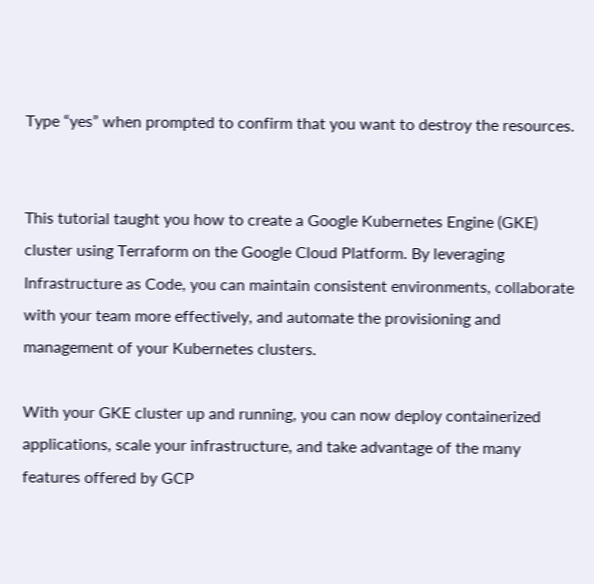Type “yes” when prompted to confirm that you want to destroy the resources.


This tutorial taught you how to create a Google Kubernetes Engine (GKE) cluster using Terraform on the Google Cloud Platform. By leveraging Infrastructure as Code, you can maintain consistent environments, collaborate with your team more effectively, and automate the provisioning and management of your Kubernetes clusters.

With your GKE cluster up and running, you can now deploy containerized applications, scale your infrastructure, and take advantage of the many features offered by GCP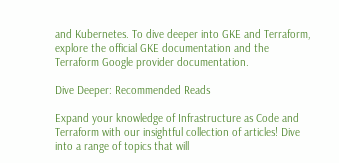and Kubernetes. To dive deeper into GKE and Terraform, explore the official GKE documentation and the Terraform Google provider documentation.

Dive Deeper: Recommended Reads

Expand your knowledge of Infrastructure as Code and Terraform with our insightful collection of articles! Dive into a range of topics that will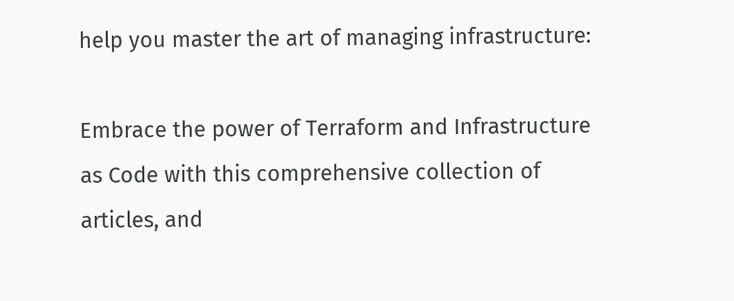help you master the art of managing infrastructure:

Embrace the power of Terraform and Infrastructure as Code with this comprehensive collection of articles, and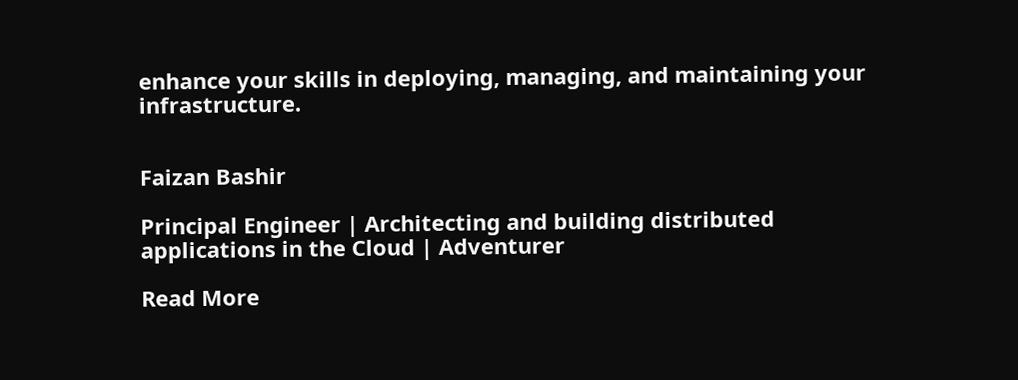enhance your skills in deploying, managing, and maintaining your infrastructure.


Faizan Bashir

Principal Engineer | Architecting and building distributed applications in the Cloud | Adventurer

Read More